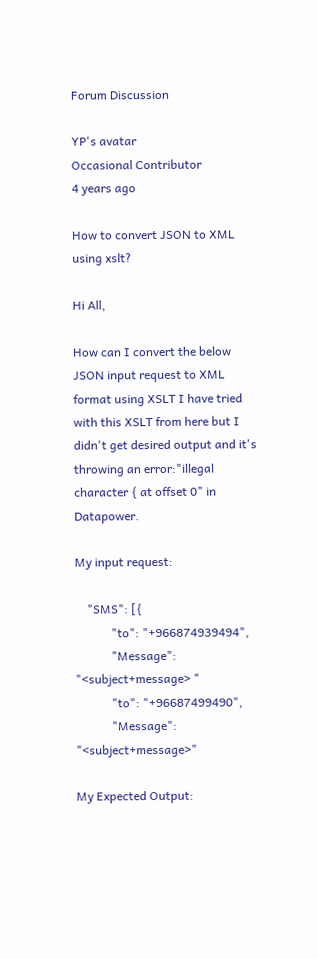Forum Discussion

YP's avatar
Occasional Contributor
4 years ago

How to convert JSON to XML using xslt?

Hi All,

How can I convert the below JSON input request to XML format using XSLT I have tried with this XSLT from here but I didn't get desired output and it's throwing an error:"illegal character { at offset 0" in Datapower.

My input request:

    "SMS": [{
            "to": "+966874939494",
            "Message": "<subject+message> "
            "to": "+96687499490",
            "Message": "<subject+message>"

My Expected Output: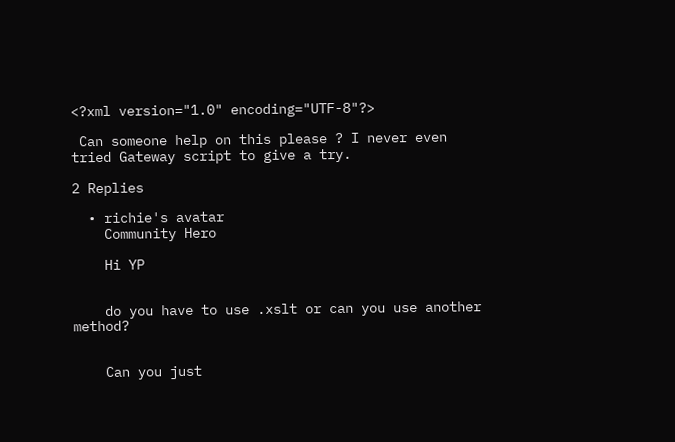<?xml version="1.0" encoding="UTF-8"?>

 Can someone help on this please ? I never even tried Gateway script to give a try.

2 Replies

  • richie's avatar
    Community Hero

    Hi YP


    do you have to use .xslt or can you use another method?


    Can you just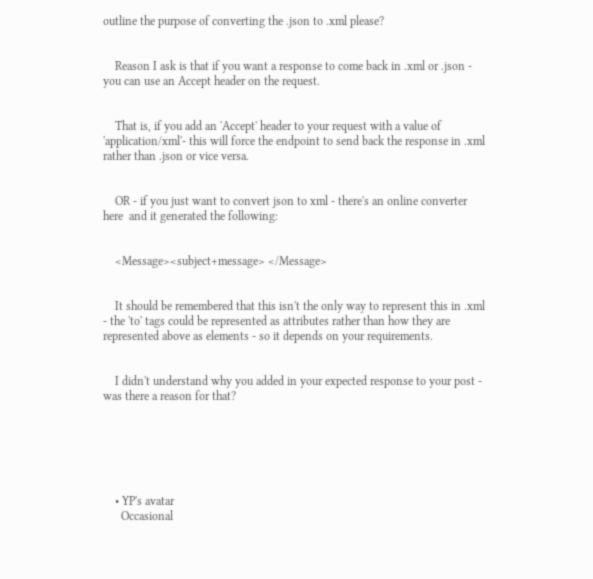outline the purpose of converting the .json to .xml please?


    Reason I ask is that if you want a response to come back in .xml or .json - you can use an Accept header on the request.


    That is, if you add an 'Accept' header to your request with a value of 'application/xml'- this will force the endpoint to send back the response in .xml rather than .json or vice versa.


    OR - if you just want to convert json to xml - there's an online converter here  and it generated the following:


    <Message><subject+message> </Message>


    It should be remembered that this isn't the only way to represent this in .xml - the 'to' tags could be represented as attributes rather than how they are represented above as elements - so it depends on your requirements.


    I didn't understand why you added in your expected response to your post - was there a reason for that?






    • YP's avatar
      Occasional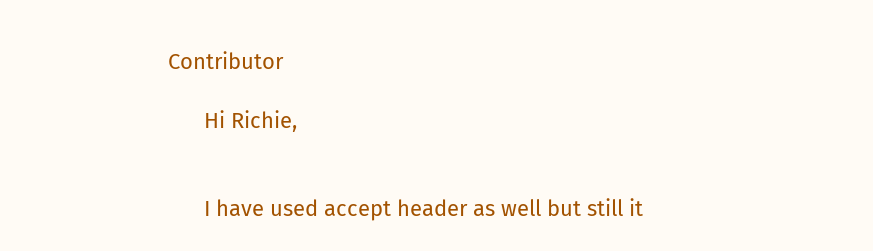Contributor

      Hi Richie,


      I have used accept header as well but still it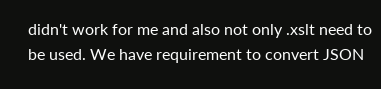didn't work for me and also not only .xslt need to be used. We have requirement to convert JSON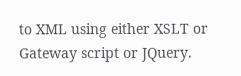to XML using either XSLT or Gateway script or JQuery.